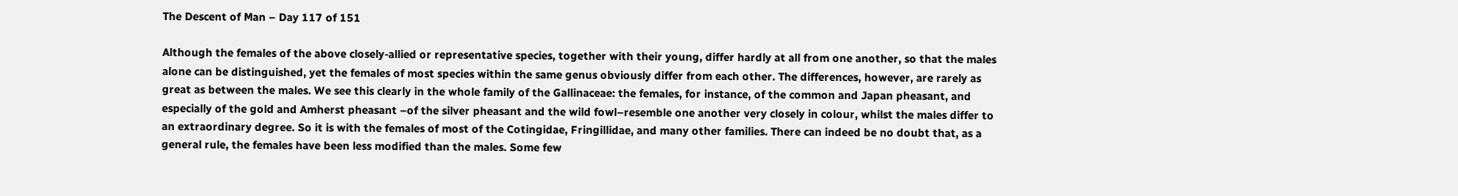The Descent of Man – Day 117 of 151

Although the females of the above closely-allied or representative species, together with their young, differ hardly at all from one another, so that the males alone can be distinguished, yet the females of most species within the same genus obviously differ from each other. The differences, however, are rarely as great as between the males. We see this clearly in the whole family of the Gallinaceae: the females, for instance, of the common and Japan pheasant, and especially of the gold and Amherst pheasant –of the silver pheasant and the wild fowl–resemble one another very closely in colour, whilst the males differ to an extraordinary degree. So it is with the females of most of the Cotingidae, Fringillidae, and many other families. There can indeed be no doubt that, as a general rule, the females have been less modified than the males. Some few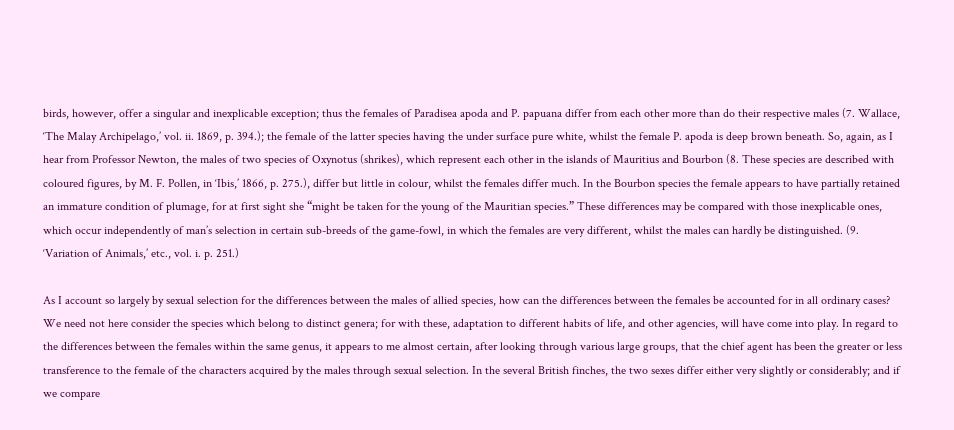birds, however, offer a singular and inexplicable exception; thus the females of Paradisea apoda and P. papuana differ from each other more than do their respective males (7. Wallace, ‘The Malay Archipelago,’ vol. ii. 1869, p. 394.); the female of the latter species having the under surface pure white, whilst the female P. apoda is deep brown beneath. So, again, as I hear from Professor Newton, the males of two species of Oxynotus (shrikes), which represent each other in the islands of Mauritius and Bourbon (8. These species are described with coloured figures, by M. F. Pollen, in ‘Ibis,’ 1866, p. 275.), differ but little in colour, whilst the females differ much. In the Bourbon species the female appears to have partially retained an immature condition of plumage, for at first sight she “might be taken for the young of the Mauritian species.” These differences may be compared with those inexplicable ones, which occur independently of man’s selection in certain sub-breeds of the game-fowl, in which the females are very different, whilst the males can hardly be distinguished. (9. ‘Variation of Animals,’ etc., vol. i. p. 251.)

As I account so largely by sexual selection for the differences between the males of allied species, how can the differences between the females be accounted for in all ordinary cases? We need not here consider the species which belong to distinct genera; for with these, adaptation to different habits of life, and other agencies, will have come into play. In regard to the differences between the females within the same genus, it appears to me almost certain, after looking through various large groups, that the chief agent has been the greater or less transference to the female of the characters acquired by the males through sexual selection. In the several British finches, the two sexes differ either very slightly or considerably; and if we compare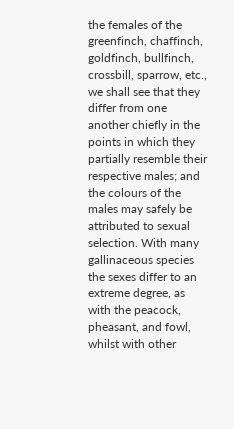the females of the greenfinch, chaffinch, goldfinch, bullfinch, crossbill, sparrow, etc., we shall see that they differ from one another chiefly in the points in which they partially resemble their respective males; and the colours of the males may safely be attributed to sexual selection. With many gallinaceous species the sexes differ to an extreme degree, as with the peacock, pheasant, and fowl, whilst with other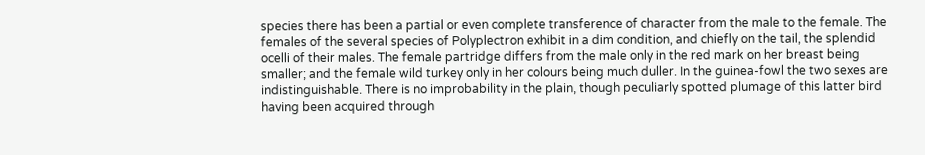species there has been a partial or even complete transference of character from the male to the female. The females of the several species of Polyplectron exhibit in a dim condition, and chiefly on the tail, the splendid ocelli of their males. The female partridge differs from the male only in the red mark on her breast being smaller; and the female wild turkey only in her colours being much duller. In the guinea-fowl the two sexes are indistinguishable. There is no improbability in the plain, though peculiarly spotted plumage of this latter bird having been acquired through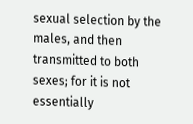sexual selection by the males, and then transmitted to both sexes; for it is not essentially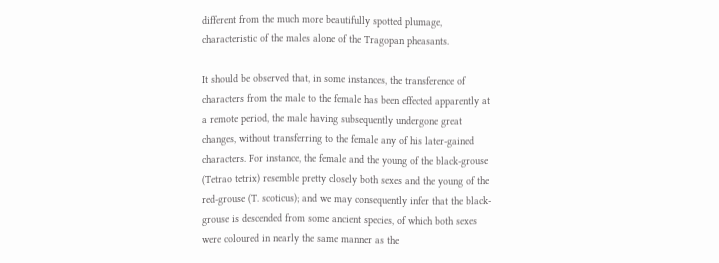different from the much more beautifully spotted plumage, characteristic of the males alone of the Tragopan pheasants.

It should be observed that, in some instances, the transference of characters from the male to the female has been effected apparently at a remote period, the male having subsequently undergone great changes, without transferring to the female any of his later-gained characters. For instance, the female and the young of the black-grouse (Tetrao tetrix) resemble pretty closely both sexes and the young of the red-grouse (T. scoticus); and we may consequently infer that the black-grouse is descended from some ancient species, of which both sexes were coloured in nearly the same manner as the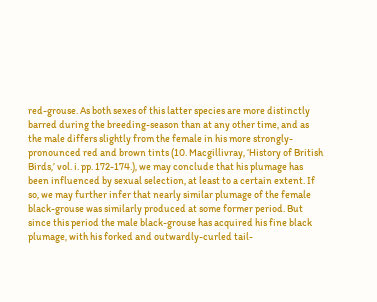red-grouse. As both sexes of this latter species are more distinctly barred during the breeding-season than at any other time, and as the male differs slightly from the female in his more strongly-pronounced red and brown tints (10. Macgillivray, ‘History of British Birds,’ vol. i. pp. 172-174.), we may conclude that his plumage has been influenced by sexual selection, at least to a certain extent. If so, we may further infer that nearly similar plumage of the female black-grouse was similarly produced at some former period. But since this period the male black-grouse has acquired his fine black plumage, with his forked and outwardly-curled tail-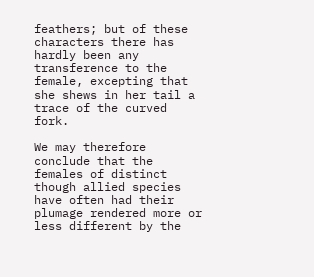feathers; but of these characters there has hardly been any transference to the female, excepting that she shews in her tail a trace of the curved fork.

We may therefore conclude that the females of distinct though allied species have often had their plumage rendered more or less different by the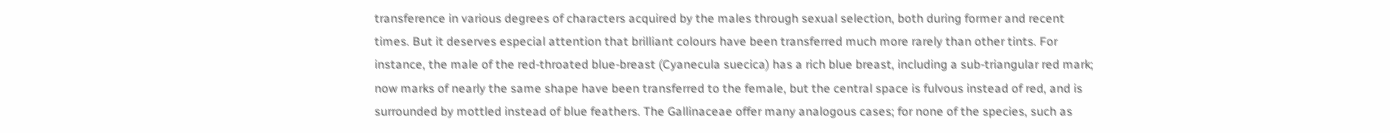transference in various degrees of characters acquired by the males through sexual selection, both during former and recent times. But it deserves especial attention that brilliant colours have been transferred much more rarely than other tints. For instance, the male of the red-throated blue-breast (Cyanecula suecica) has a rich blue breast, including a sub-triangular red mark; now marks of nearly the same shape have been transferred to the female, but the central space is fulvous instead of red, and is surrounded by mottled instead of blue feathers. The Gallinaceae offer many analogous cases; for none of the species, such as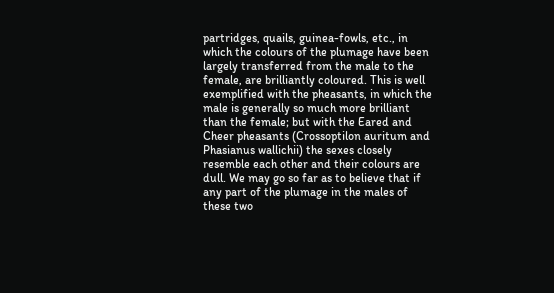partridges, quails, guinea-fowls, etc., in which the colours of the plumage have been largely transferred from the male to the female, are brilliantly coloured. This is well exemplified with the pheasants, in which the male is generally so much more brilliant than the female; but with the Eared and Cheer pheasants (Crossoptilon auritum and Phasianus wallichii) the sexes closely resemble each other and their colours are dull. We may go so far as to believe that if any part of the plumage in the males of these two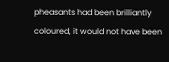pheasants had been brilliantly coloured, it would not have been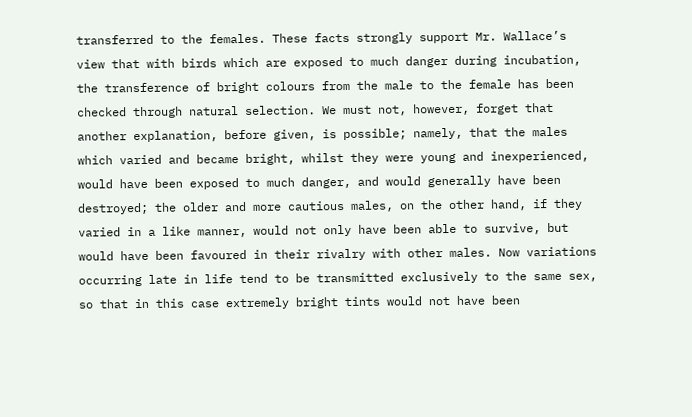transferred to the females. These facts strongly support Mr. Wallace’s view that with birds which are exposed to much danger during incubation, the transference of bright colours from the male to the female has been checked through natural selection. We must not, however, forget that another explanation, before given, is possible; namely, that the males which varied and became bright, whilst they were young and inexperienced, would have been exposed to much danger, and would generally have been destroyed; the older and more cautious males, on the other hand, if they varied in a like manner, would not only have been able to survive, but would have been favoured in their rivalry with other males. Now variations occurring late in life tend to be transmitted exclusively to the same sex, so that in this case extremely bright tints would not have been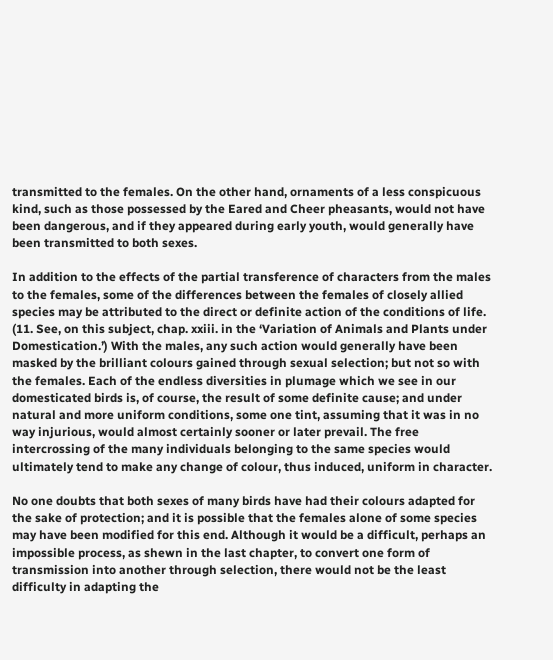transmitted to the females. On the other hand, ornaments of a less conspicuous kind, such as those possessed by the Eared and Cheer pheasants, would not have been dangerous, and if they appeared during early youth, would generally have been transmitted to both sexes.

In addition to the effects of the partial transference of characters from the males to the females, some of the differences between the females of closely allied species may be attributed to the direct or definite action of the conditions of life. (11. See, on this subject, chap. xxiii. in the ‘Variation of Animals and Plants under Domestication.’) With the males, any such action would generally have been masked by the brilliant colours gained through sexual selection; but not so with the females. Each of the endless diversities in plumage which we see in our domesticated birds is, of course, the result of some definite cause; and under natural and more uniform conditions, some one tint, assuming that it was in no way injurious, would almost certainly sooner or later prevail. The free intercrossing of the many individuals belonging to the same species would ultimately tend to make any change of colour, thus induced, uniform in character.

No one doubts that both sexes of many birds have had their colours adapted for the sake of protection; and it is possible that the females alone of some species may have been modified for this end. Although it would be a difficult, perhaps an impossible process, as shewn in the last chapter, to convert one form of transmission into another through selection, there would not be the least difficulty in adapting the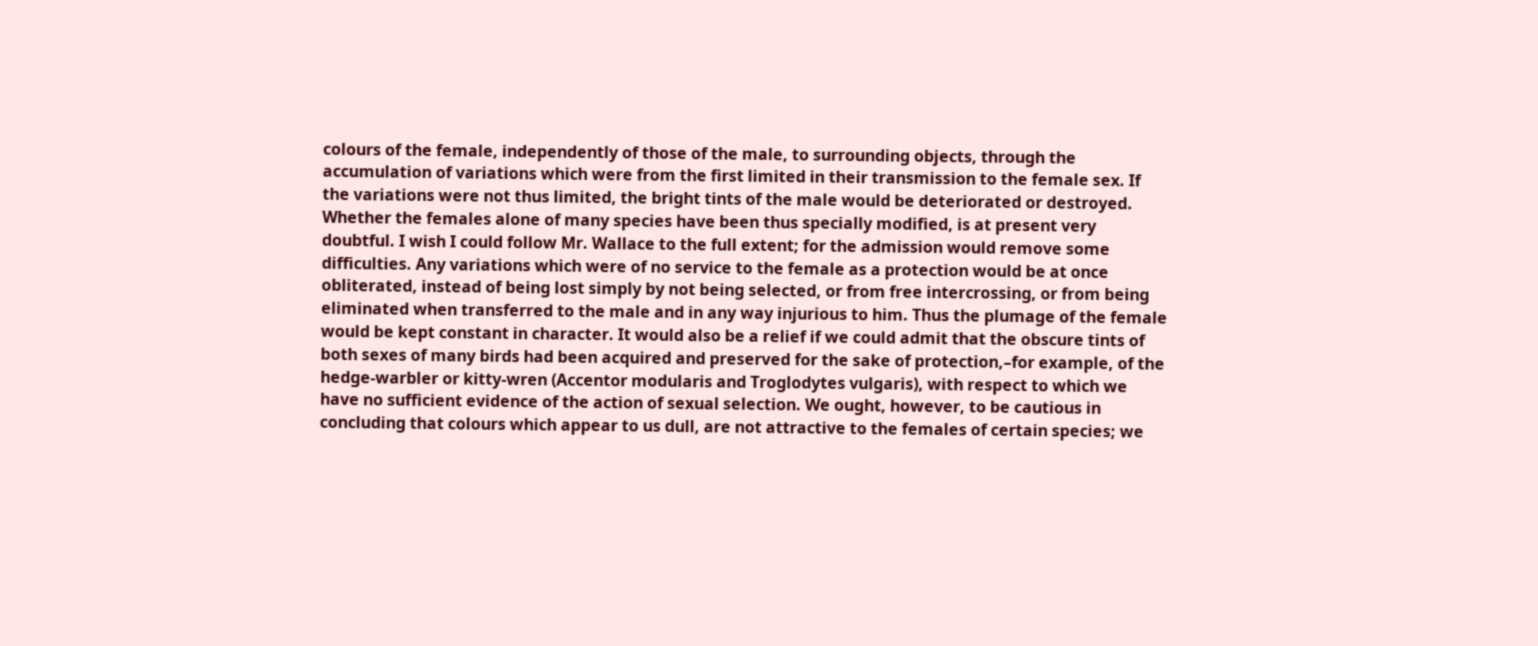colours of the female, independently of those of the male, to surrounding objects, through the accumulation of variations which were from the first limited in their transmission to the female sex. If the variations were not thus limited, the bright tints of the male would be deteriorated or destroyed. Whether the females alone of many species have been thus specially modified, is at present very doubtful. I wish I could follow Mr. Wallace to the full extent; for the admission would remove some difficulties. Any variations which were of no service to the female as a protection would be at once obliterated, instead of being lost simply by not being selected, or from free intercrossing, or from being eliminated when transferred to the male and in any way injurious to him. Thus the plumage of the female would be kept constant in character. It would also be a relief if we could admit that the obscure tints of both sexes of many birds had been acquired and preserved for the sake of protection,–for example, of the hedge-warbler or kitty-wren (Accentor modularis and Troglodytes vulgaris), with respect to which we have no sufficient evidence of the action of sexual selection. We ought, however, to be cautious in concluding that colours which appear to us dull, are not attractive to the females of certain species; we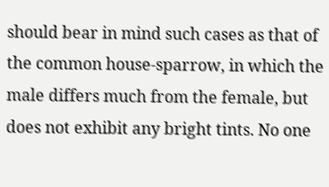should bear in mind such cases as that of the common house-sparrow, in which the male differs much from the female, but does not exhibit any bright tints. No one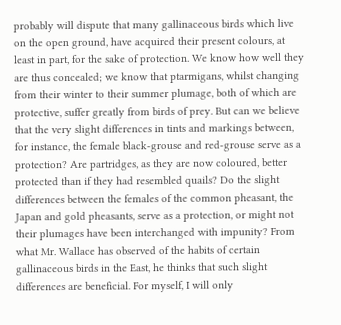probably will dispute that many gallinaceous birds which live on the open ground, have acquired their present colours, at least in part, for the sake of protection. We know how well they are thus concealed; we know that ptarmigans, whilst changing from their winter to their summer plumage, both of which are protective, suffer greatly from birds of prey. But can we believe that the very slight differences in tints and markings between, for instance, the female black-grouse and red-grouse serve as a protection? Are partridges, as they are now coloured, better protected than if they had resembled quails? Do the slight differences between the females of the common pheasant, the Japan and gold pheasants, serve as a protection, or might not their plumages have been interchanged with impunity? From what Mr. Wallace has observed of the habits of certain gallinaceous birds in the East, he thinks that such slight differences are beneficial. For myself, I will only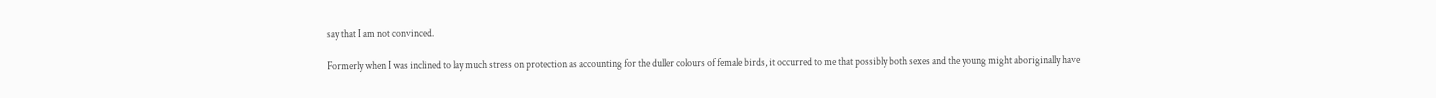say that I am not convinced.

Formerly when I was inclined to lay much stress on protection as accounting for the duller colours of female birds, it occurred to me that possibly both sexes and the young might aboriginally have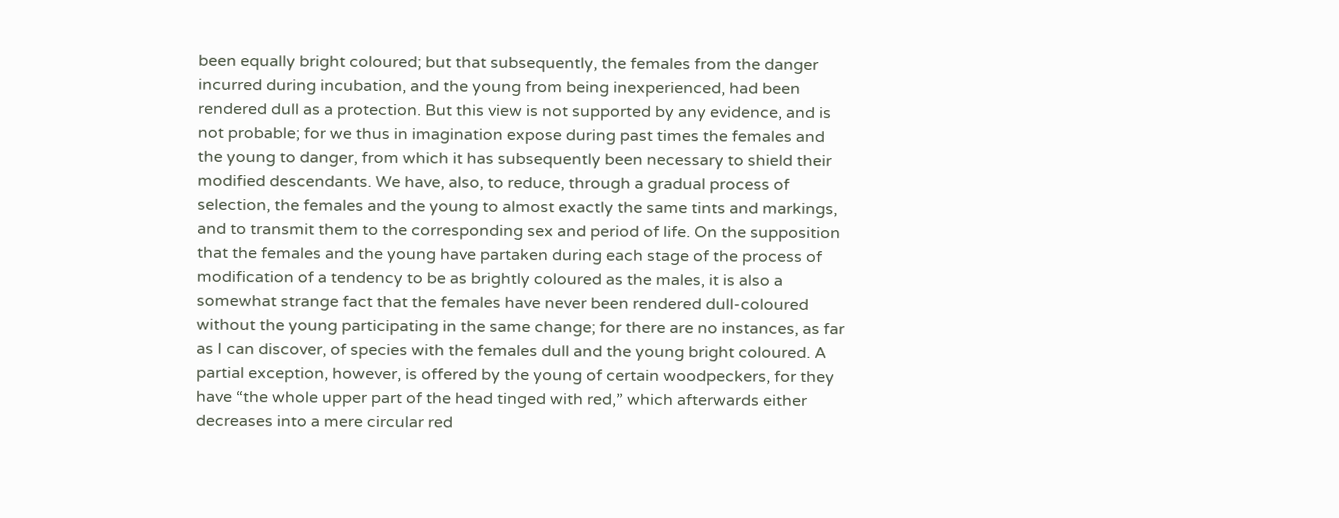been equally bright coloured; but that subsequently, the females from the danger incurred during incubation, and the young from being inexperienced, had been rendered dull as a protection. But this view is not supported by any evidence, and is not probable; for we thus in imagination expose during past times the females and the young to danger, from which it has subsequently been necessary to shield their modified descendants. We have, also, to reduce, through a gradual process of selection, the females and the young to almost exactly the same tints and markings, and to transmit them to the corresponding sex and period of life. On the supposition that the females and the young have partaken during each stage of the process of modification of a tendency to be as brightly coloured as the males, it is also a somewhat strange fact that the females have never been rendered dull-coloured without the young participating in the same change; for there are no instances, as far as I can discover, of species with the females dull and the young bright coloured. A partial exception, however, is offered by the young of certain woodpeckers, for they have “the whole upper part of the head tinged with red,” which afterwards either decreases into a mere circular red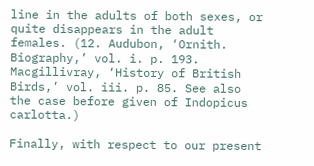line in the adults of both sexes, or quite disappears in the adult females. (12. Audubon, ‘Ornith. Biography,’ vol. i. p. 193. Macgillivray, ‘History of British Birds,’ vol. iii. p. 85. See also the case before given of Indopicus carlotta.)

Finally, with respect to our present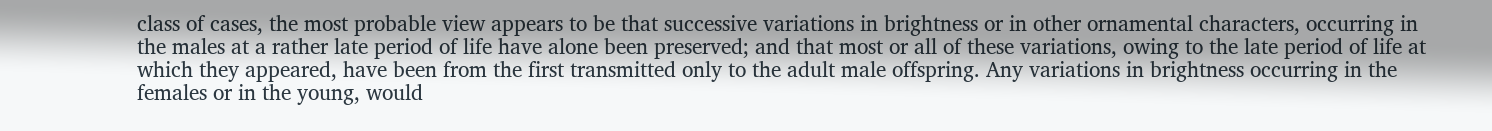class of cases, the most probable view appears to be that successive variations in brightness or in other ornamental characters, occurring in the males at a rather late period of life have alone been preserved; and that most or all of these variations, owing to the late period of life at which they appeared, have been from the first transmitted only to the adult male offspring. Any variations in brightness occurring in the females or in the young, would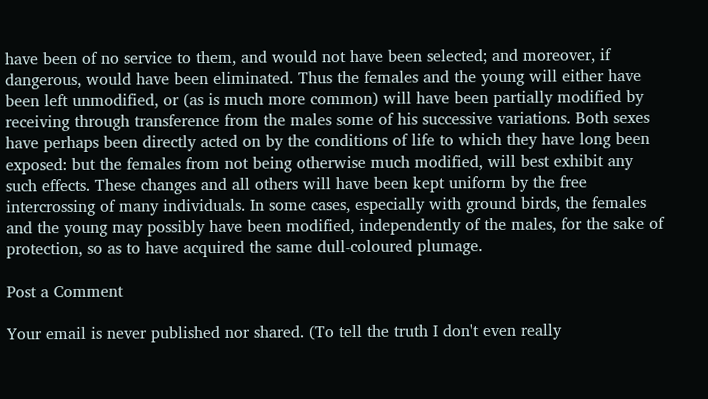have been of no service to them, and would not have been selected; and moreover, if dangerous, would have been eliminated. Thus the females and the young will either have been left unmodified, or (as is much more common) will have been partially modified by receiving through transference from the males some of his successive variations. Both sexes have perhaps been directly acted on by the conditions of life to which they have long been exposed: but the females from not being otherwise much modified, will best exhibit any such effects. These changes and all others will have been kept uniform by the free intercrossing of many individuals. In some cases, especially with ground birds, the females and the young may possibly have been modified, independently of the males, for the sake of protection, so as to have acquired the same dull-coloured plumage.

Post a Comment

Your email is never published nor shared. (To tell the truth I don't even really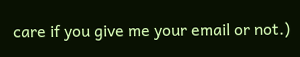care if you give me your email or not.)